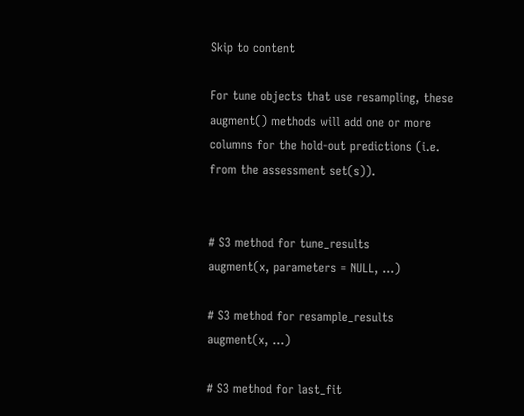Skip to content

For tune objects that use resampling, these augment() methods will add one or more columns for the hold-out predictions (i.e. from the assessment set(s)).


# S3 method for tune_results
augment(x, parameters = NULL, ...)

# S3 method for resample_results
augment(x, ...)

# S3 method for last_fit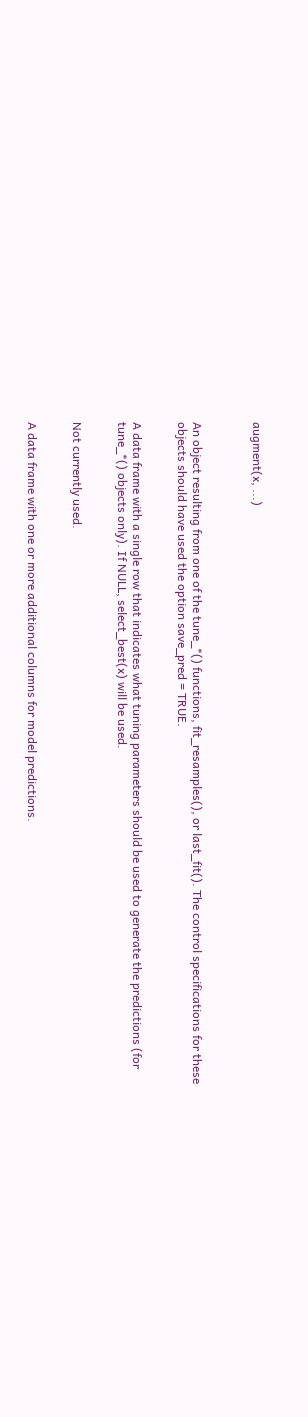augment(x, ...)



An object resulting from one of the tune_*() functions, fit_resamples(), or last_fit(). The control specifications for these objects should have used the option save_pred = TRUE.


A data frame with a single row that indicates what tuning parameters should be used to generate the predictions (for tune_*() objects only). If NULL, select_best(x) will be used.


Not currently used.


A data frame with one or more additional columns for model predictions.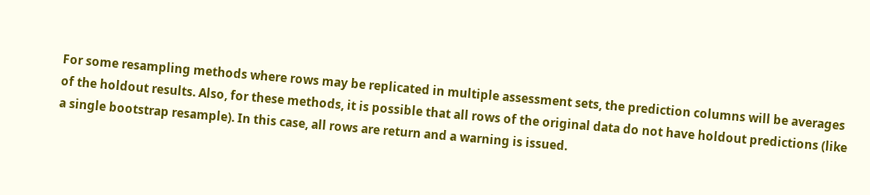For some resampling methods where rows may be replicated in multiple assessment sets, the prediction columns will be averages of the holdout results. Also, for these methods, it is possible that all rows of the original data do not have holdout predictions (like a single bootstrap resample). In this case, all rows are return and a warning is issued.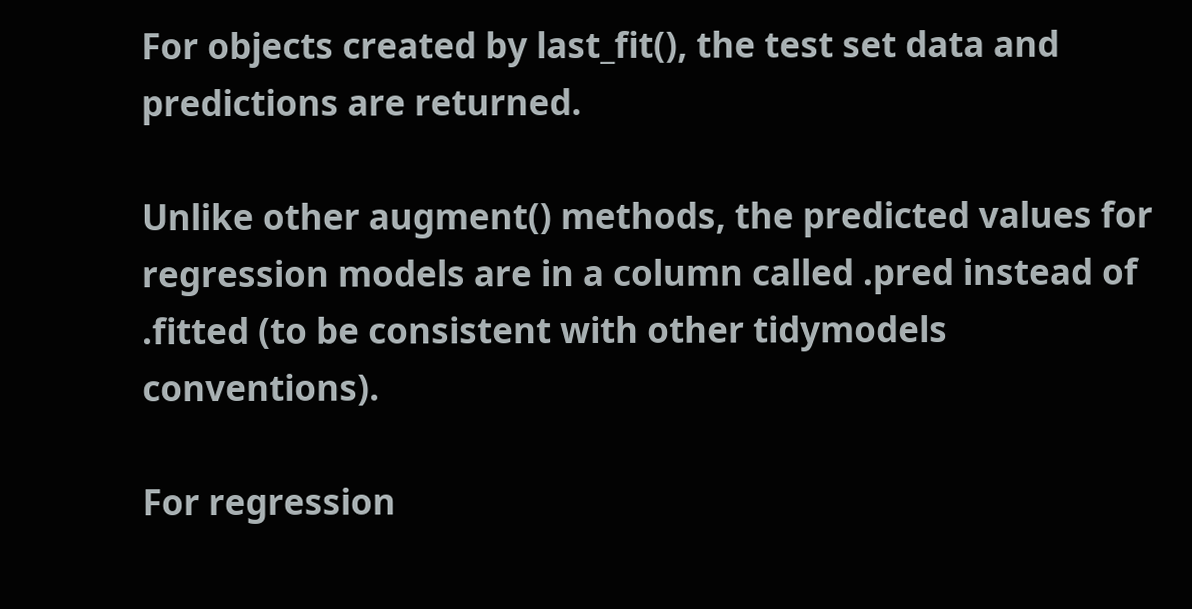For objects created by last_fit(), the test set data and predictions are returned.

Unlike other augment() methods, the predicted values for regression models are in a column called .pred instead of .fitted (to be consistent with other tidymodels conventions).

For regression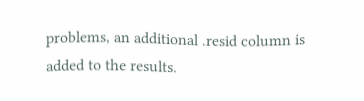problems, an additional .resid column is added to the results.